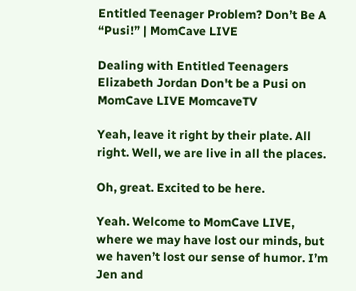Entitled Teenager Problem? Don’t Be A “Pusi!” | MomCave LIVE

Dealing with Entitled Teenagers Elizabeth Jordan Don't be a Pusi on MomCave LIVE MomcaveTV

Yeah, leave it right by their plate. All right. Well, we are live in all the places.

Oh, great. Excited to be here.

Yeah. Welcome to MomCave LIVE, where we may have lost our minds, but we haven’t lost our sense of humor. I’m Jen and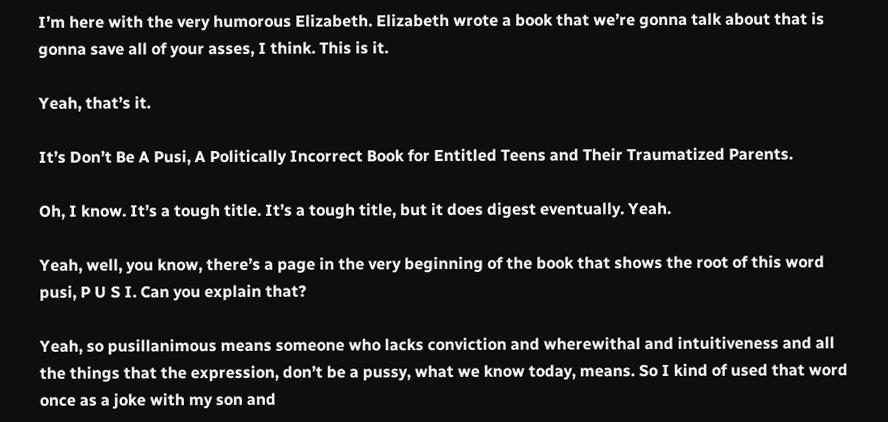I’m here with the very humorous Elizabeth. Elizabeth wrote a book that we’re gonna talk about that is gonna save all of your asses, I think. This is it.

Yeah, that’s it.

It’s Don’t Be A Pusi, A Politically Incorrect Book for Entitled Teens and Their Traumatized Parents.

Oh, I know. It’s a tough title. It’s a tough title, but it does digest eventually. Yeah.

Yeah, well, you know, there’s a page in the very beginning of the book that shows the root of this word pusi, P U S I. Can you explain that?

Yeah, so pusillanimous means someone who lacks conviction and wherewithal and intuitiveness and all the things that the expression, don’t be a pussy, what we know today, means. So I kind of used that word once as a joke with my son and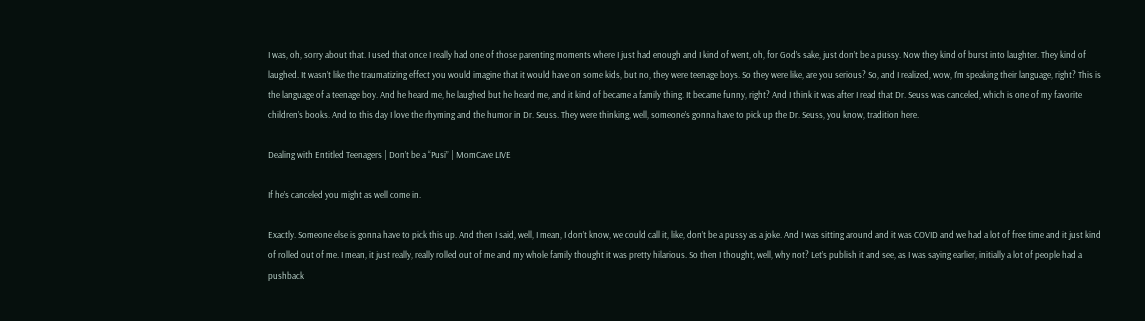I was, oh, sorry about that. I used that once I really had one of those parenting moments where I just had enough and I kind of went, oh, for God’s sake, just don’t be a pussy. Now they kind of burst into laughter. They kind of laughed. It wasn’t like the traumatizing effect you would imagine that it would have on some kids, but no, they were teenage boys. So they were like, are you serious? So, and I realized, wow, I’m speaking their language, right? This is the language of a teenage boy. And he heard me, he laughed but he heard me, and it kind of became a family thing. It became funny, right? And I think it was after I read that Dr. Seuss was canceled, which is one of my favorite children’s books. And to this day I love the rhyming and the humor in Dr. Seuss. They were thinking, well, someone’s gonna have to pick up the Dr. Seuss, you know, tradition here.

Dealing with Entitled Teenagers | Don’t be a “Pusi” | MomCave LIVE

If he’s canceled you might as well come in.

Exactly. Someone else is gonna have to pick this up. And then I said, well, I mean, I don’t know, we could call it, like, don’t be a pussy as a joke. And I was sitting around and it was COVID and we had a lot of free time and it just kind of rolled out of me. I mean, it just really, really rolled out of me and my whole family thought it was pretty hilarious. So then I thought, well, why not? Let’s publish it and see, as I was saying earlier, initially a lot of people had a pushback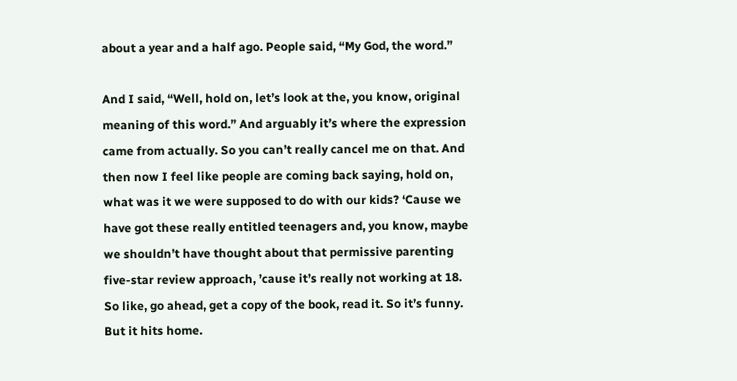about a year and a half ago. People said, “My God, the word.”

And I said, “Well, hold on, let’s look at the, you know, original meaning of this word.” And arguably it’s where the expression came from actually. So you can’t really cancel me on that. And then now I feel like people are coming back saying, hold on, what was it we were supposed to do with our kids? ‘Cause we have got these really entitled teenagers and, you know, maybe we shouldn’t have thought about that permissive parenting five-star review approach, ’cause it’s really not working at 18. So like, go ahead, get a copy of the book, read it. So it’s funny. But it hits home.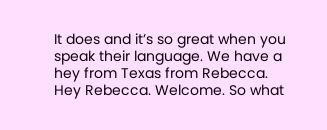It does and it’s so great when you speak their language. We have a hey from Texas from Rebecca. Hey Rebecca. Welcome. So what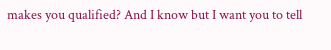makes you qualified? And I know but I want you to tell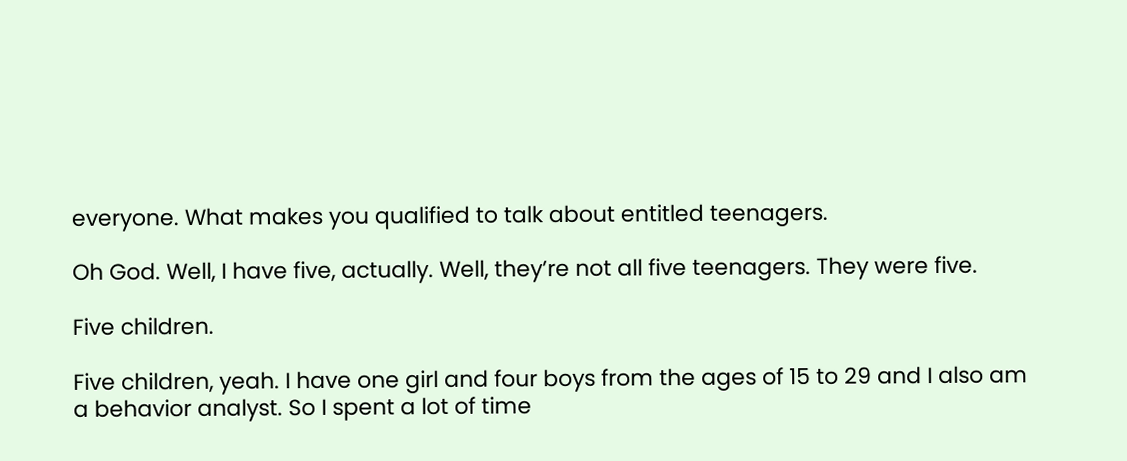everyone. What makes you qualified to talk about entitled teenagers.

Oh God. Well, I have five, actually. Well, they’re not all five teenagers. They were five.

Five children.

Five children, yeah. I have one girl and four boys from the ages of 15 to 29 and I also am a behavior analyst. So I spent a lot of time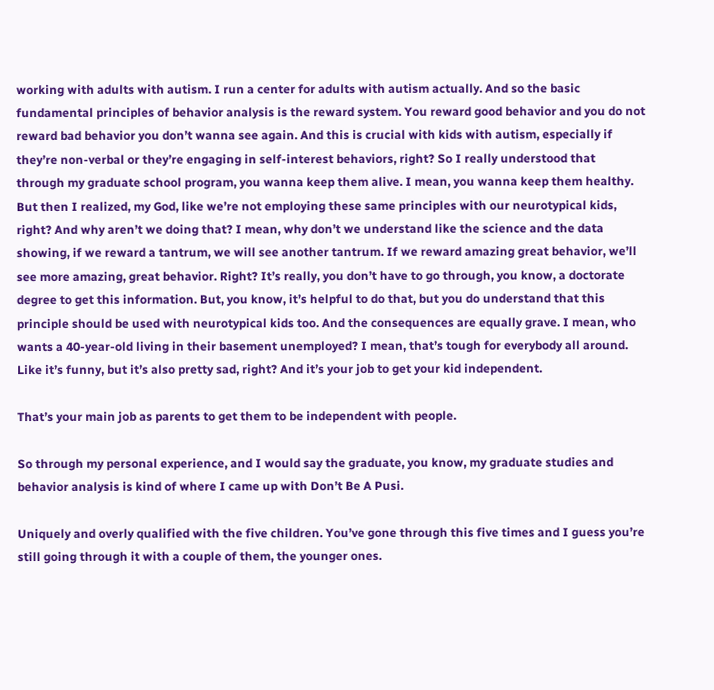working with adults with autism. I run a center for adults with autism actually. And so the basic fundamental principles of behavior analysis is the reward system. You reward good behavior and you do not reward bad behavior you don’t wanna see again. And this is crucial with kids with autism, especially if they’re non-verbal or they’re engaging in self-interest behaviors, right? So I really understood that through my graduate school program, you wanna keep them alive. I mean, you wanna keep them healthy. But then I realized, my God, like we’re not employing these same principles with our neurotypical kids, right? And why aren’t we doing that? I mean, why don’t we understand like the science and the data showing, if we reward a tantrum, we will see another tantrum. If we reward amazing great behavior, we’ll see more amazing, great behavior. Right? It’s really, you don’t have to go through, you know, a doctorate degree to get this information. But, you know, it’s helpful to do that, but you do understand that this principle should be used with neurotypical kids too. And the consequences are equally grave. I mean, who wants a 40-year-old living in their basement unemployed? I mean, that’s tough for everybody all around. Like it’s funny, but it’s also pretty sad, right? And it’s your job to get your kid independent.

That’s your main job as parents to get them to be independent with people.

So through my personal experience, and I would say the graduate, you know, my graduate studies and behavior analysis is kind of where I came up with Don’t Be A Pusi.

Uniquely and overly qualified with the five children. You’ve gone through this five times and I guess you’re still going through it with a couple of them, the younger ones.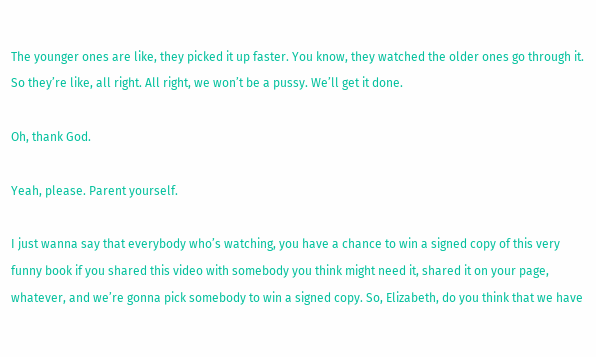The younger ones are like, they picked it up faster. You know, they watched the older ones go through it. So they’re like, all right. All right, we won’t be a pussy. We’ll get it done.

Oh, thank God.

Yeah, please. Parent yourself.

I just wanna say that everybody who’s watching, you have a chance to win a signed copy of this very funny book if you shared this video with somebody you think might need it, shared it on your page, whatever, and we’re gonna pick somebody to win a signed copy. So, Elizabeth, do you think that we have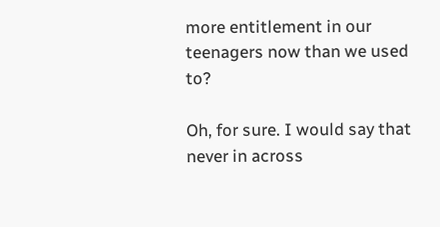more entitlement in our teenagers now than we used to?

Oh, for sure. I would say that never in across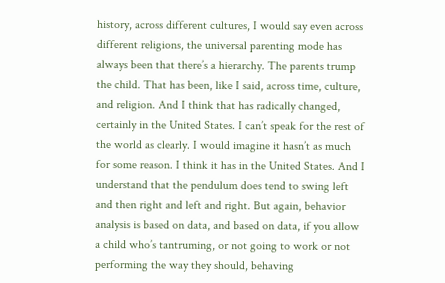history, across different cultures, I would say even across different religions, the universal parenting mode has always been that there’s a hierarchy. The parents trump the child. That has been, like I said, across time, culture, and religion. And I think that has radically changed, certainly in the United States. I can’t speak for the rest of the world as clearly. I would imagine it hasn’t as much for some reason. I think it has in the United States. And I understand that the pendulum does tend to swing left and then right and left and right. But again, behavior analysis is based on data, and based on data, if you allow a child who’s tantruming, or not going to work or not performing the way they should, behaving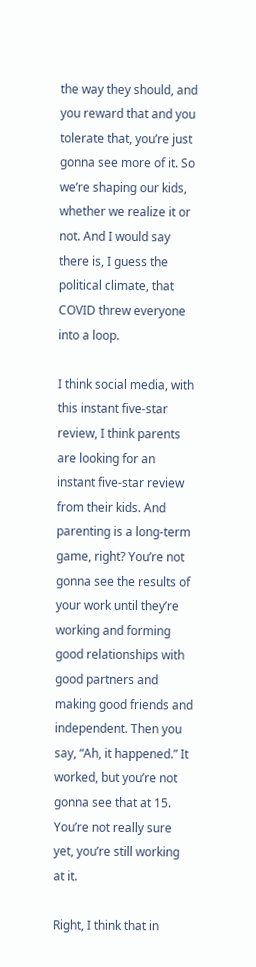the way they should, and you reward that and you tolerate that, you’re just gonna see more of it. So we’re shaping our kids, whether we realize it or not. And I would say there is, I guess the political climate, that COVID threw everyone into a loop.

I think social media, with this instant five-star review, I think parents are looking for an instant five-star review from their kids. And parenting is a long-term game, right? You’re not gonna see the results of your work until they’re working and forming good relationships with good partners and making good friends and independent. Then you say, “Ah, it happened.” It worked, but you’re not gonna see that at 15. You’re not really sure yet, you’re still working at it.

Right, I think that in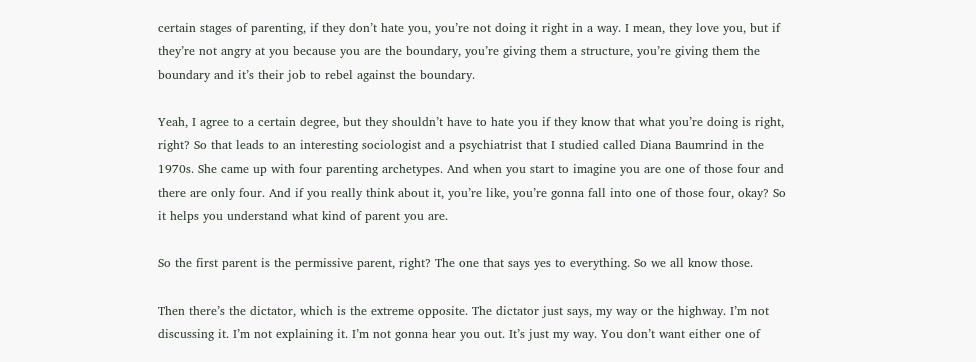certain stages of parenting, if they don’t hate you, you’re not doing it right in a way. I mean, they love you, but if they’re not angry at you because you are the boundary, you’re giving them a structure, you’re giving them the boundary and it’s their job to rebel against the boundary.

Yeah, I agree to a certain degree, but they shouldn’t have to hate you if they know that what you’re doing is right, right? So that leads to an interesting sociologist and a psychiatrist that I studied called Diana Baumrind in the 1970s. She came up with four parenting archetypes. And when you start to imagine you are one of those four and there are only four. And if you really think about it, you’re like, you’re gonna fall into one of those four, okay? So it helps you understand what kind of parent you are.

So the first parent is the permissive parent, right? The one that says yes to everything. So we all know those.

Then there’s the dictator, which is the extreme opposite. The dictator just says, my way or the highway. I’m not discussing it. I’m not explaining it. I’m not gonna hear you out. It’s just my way. You don’t want either one of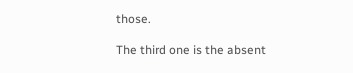those.

The third one is the absent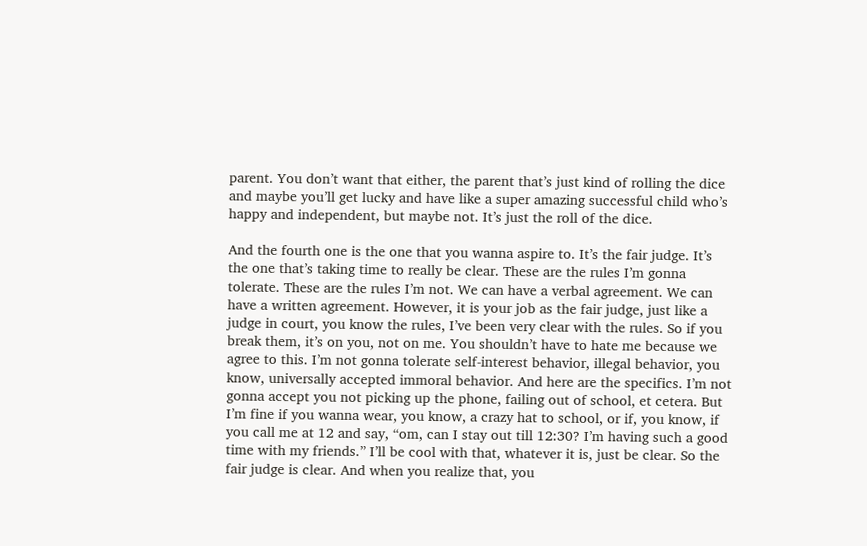parent. You don’t want that either, the parent that’s just kind of rolling the dice and maybe you’ll get lucky and have like a super amazing successful child who’s happy and independent, but maybe not. It’s just the roll of the dice.

And the fourth one is the one that you wanna aspire to. It’s the fair judge. It’s the one that’s taking time to really be clear. These are the rules I’m gonna tolerate. These are the rules I’m not. We can have a verbal agreement. We can have a written agreement. However, it is your job as the fair judge, just like a judge in court, you know the rules, I’ve been very clear with the rules. So if you break them, it’s on you, not on me. You shouldn’t have to hate me because we agree to this. I’m not gonna tolerate self-interest behavior, illegal behavior, you know, universally accepted immoral behavior. And here are the specifics. I’m not gonna accept you not picking up the phone, failing out of school, et cetera. But I’m fine if you wanna wear, you know, a crazy hat to school, or if, you know, if you call me at 12 and say, “om, can I stay out till 12:30? I’m having such a good time with my friends.” I’ll be cool with that, whatever it is, just be clear. So the fair judge is clear. And when you realize that, you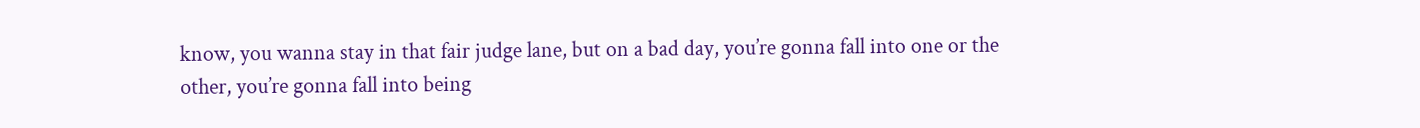know, you wanna stay in that fair judge lane, but on a bad day, you’re gonna fall into one or the other, you’re gonna fall into being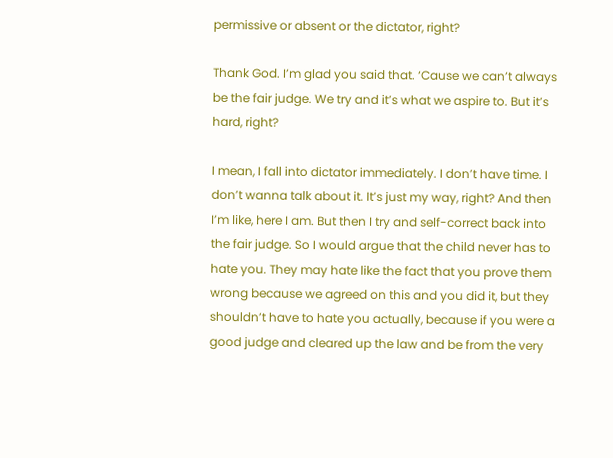permissive or absent or the dictator, right?

Thank God. I’m glad you said that. ‘Cause we can’t always be the fair judge. We try and it’s what we aspire to. But it’s hard, right?

I mean, I fall into dictator immediately. I don’t have time. I don’t wanna talk about it. It’s just my way, right? And then I’m like, here I am. But then I try and self-correct back into the fair judge. So I would argue that the child never has to hate you. They may hate like the fact that you prove them wrong because we agreed on this and you did it, but they shouldn’t have to hate you actually, because if you were a good judge and cleared up the law and be from the very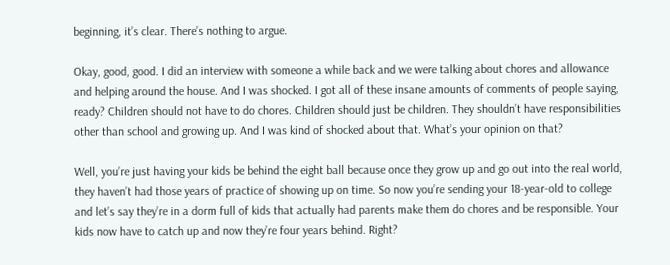beginning, it’s clear. There’s nothing to argue.

Okay, good, good. I did an interview with someone a while back and we were talking about chores and allowance and helping around the house. And I was shocked. I got all of these insane amounts of comments of people saying, ready? Children should not have to do chores. Children should just be children. They shouldn’t have responsibilities other than school and growing up. And I was kind of shocked about that. What’s your opinion on that?

Well, you’re just having your kids be behind the eight ball because once they grow up and go out into the real world, they haven’t had those years of practice of showing up on time. So now you’re sending your 18-year-old to college and let’s say they’re in a dorm full of kids that actually had parents make them do chores and be responsible. Your kids now have to catch up and now they’re four years behind. Right?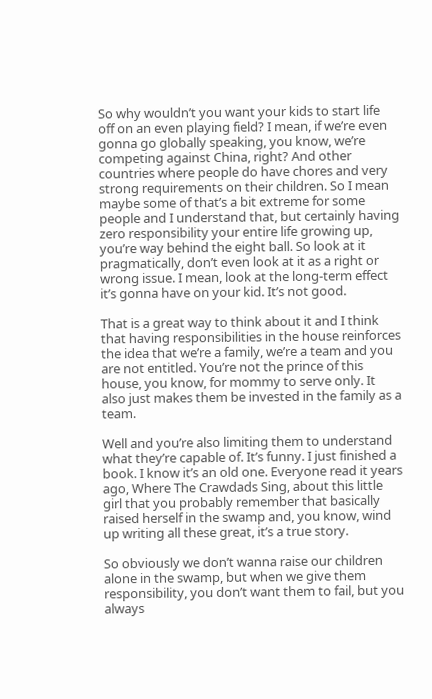So why wouldn’t you want your kids to start life off on an even playing field? I mean, if we’re even gonna go globally speaking, you know, we’re competing against China, right? And other countries where people do have chores and very strong requirements on their children. So I mean maybe some of that’s a bit extreme for some people and I understand that, but certainly having zero responsibility your entire life growing up, you’re way behind the eight ball. So look at it pragmatically, don’t even look at it as a right or wrong issue. I mean, look at the long-term effect it’s gonna have on your kid. It’s not good.

That is a great way to think about it and I think that having responsibilities in the house reinforces the idea that we’re a family, we’re a team and you are not entitled. You’re not the prince of this house, you know, for mommy to serve only. It also just makes them be invested in the family as a team.

Well and you’re also limiting them to understand what they’re capable of. It’s funny. I just finished a book. I know it’s an old one. Everyone read it years ago, Where The Crawdads Sing, about this little girl that you probably remember that basically raised herself in the swamp and, you know, wind up writing all these great, it’s a true story.

So obviously we don’t wanna raise our children alone in the swamp, but when we give them responsibility, you don’t want them to fail, but you always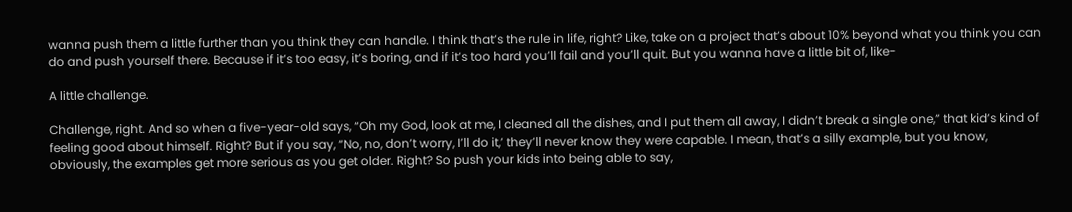wanna push them a little further than you think they can handle. I think that’s the rule in life, right? Like, take on a project that’s about 10% beyond what you think you can do and push yourself there. Because if it’s too easy, it’s boring, and if it’s too hard you’ll fail and you’ll quit. But you wanna have a little bit of, like-

A little challenge.

Challenge, right. And so when a five-year-old says, “Oh my God, look at me, I cleaned all the dishes, and I put them all away, I didn’t break a single one,” that kid’s kind of feeling good about himself. Right? But if you say, “No, no, don’t worry, I’ll do it,’ they’ll never know they were capable. I mean, that’s a silly example, but you know, obviously, the examples get more serious as you get older. Right? So push your kids into being able to say,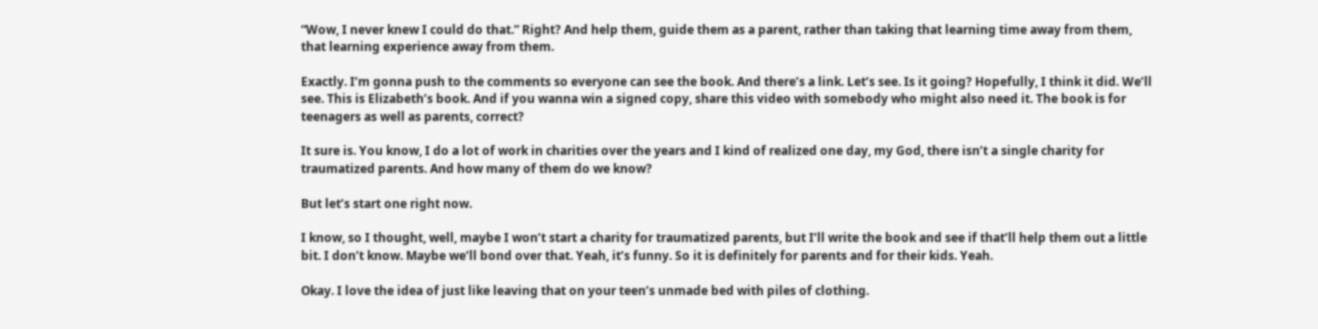“Wow, I never knew I could do that.” Right? And help them, guide them as a parent, rather than taking that learning time away from them, that learning experience away from them.

Exactly. I’m gonna push to the comments so everyone can see the book. And there’s a link. Let’s see. Is it going? Hopefully, I think it did. We’ll see. This is Elizabeth’s book. And if you wanna win a signed copy, share this video with somebody who might also need it. The book is for teenagers as well as parents, correct?

It sure is. You know, I do a lot of work in charities over the years and I kind of realized one day, my God, there isn’t a single charity for traumatized parents. And how many of them do we know?

But let’s start one right now.

I know, so I thought, well, maybe I won’t start a charity for traumatized parents, but I’ll write the book and see if that’ll help them out a little bit. I don’t know. Maybe we’ll bond over that. Yeah, it’s funny. So it is definitely for parents and for their kids. Yeah.

Okay. I love the idea of just like leaving that on your teen’s unmade bed with piles of clothing.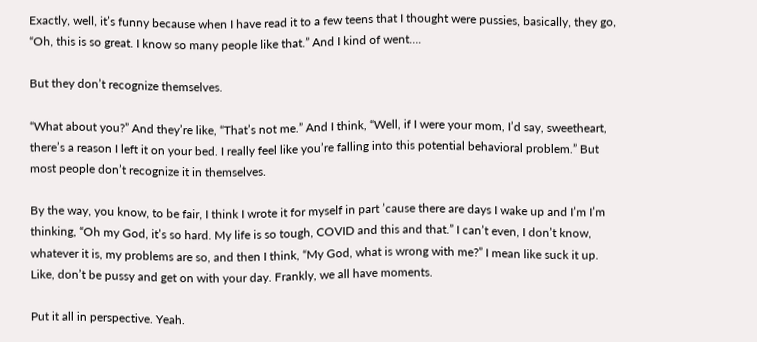Exactly, well, it’s funny because when I have read it to a few teens that I thought were pussies, basically, they go, “Oh, this is so great. I know so many people like that.” And I kind of went….

But they don’t recognize themselves.

“What about you?” And they’re like, “That’s not me.” And I think, “Well, if I were your mom, I’d say, sweetheart, there’s a reason I left it on your bed. I really feel like you’re falling into this potential behavioral problem.” But most people don’t recognize it in themselves.

By the way, you know, to be fair, I think I wrote it for myself in part ’cause there are days I wake up and I’m I’m thinking, “Oh my God, it’s so hard. My life is so tough, COVID and this and that.” I can’t even, I don’t know, whatever it is, my problems are so, and then I think, “My God, what is wrong with me?” I mean like suck it up. Like, don’t be pussy and get on with your day. Frankly, we all have moments.

Put it all in perspective. Yeah.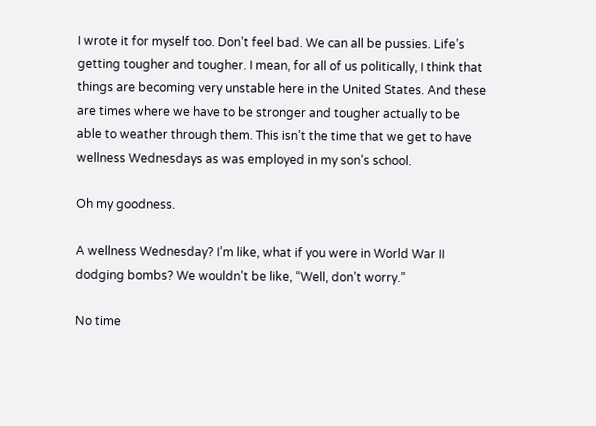I wrote it for myself too. Don’t feel bad. We can all be pussies. Life’s getting tougher and tougher. I mean, for all of us politically, I think that things are becoming very unstable here in the United States. And these are times where we have to be stronger and tougher actually to be able to weather through them. This isn’t the time that we get to have wellness Wednesdays as was employed in my son’s school.

Oh my goodness.

A wellness Wednesday? I’m like, what if you were in World War II dodging bombs? We wouldn’t be like, “Well, don’t worry.”

No time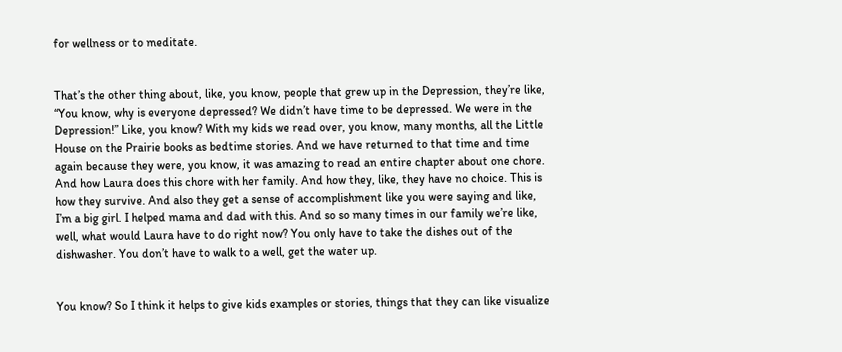for wellness or to meditate.


That’s the other thing about, like, you know, people that grew up in the Depression, they’re like, “You know, why is everyone depressed? We didn’t have time to be depressed. We were in the Depression!” Like, you know? With my kids we read over, you know, many months, all the Little House on the Prairie books as bedtime stories. And we have returned to that time and time again because they were, you know, it was amazing to read an entire chapter about one chore. And how Laura does this chore with her family. And how they, like, they have no choice. This is how they survive. And also they get a sense of accomplishment like you were saying and like, I’m a big girl. I helped mama and dad with this. And so so many times in our family we’re like, well, what would Laura have to do right now? You only have to take the dishes out of the dishwasher. You don’t have to walk to a well, get the water up.


You know? So I think it helps to give kids examples or stories, things that they can like visualize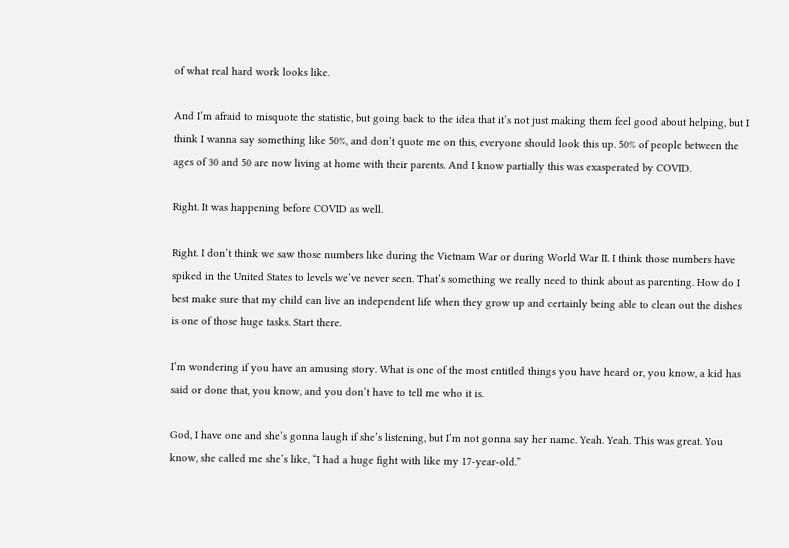of what real hard work looks like.

And I’m afraid to misquote the statistic, but going back to the idea that it’s not just making them feel good about helping, but I think I wanna say something like 50%, and don’t quote me on this, everyone should look this up. 50% of people between the ages of 30 and 50 are now living at home with their parents. And I know partially this was exasperated by COVID.

Right. It was happening before COVID as well.

Right. I don’t think we saw those numbers like during the Vietnam War or during World War II. I think those numbers have spiked in the United States to levels we’ve never seen. That’s something we really need to think about as parenting. How do I best make sure that my child can live an independent life when they grow up and certainly being able to clean out the dishes is one of those huge tasks. Start there.

I’m wondering if you have an amusing story. What is one of the most entitled things you have heard or, you know, a kid has said or done that, you know, and you don’t have to tell me who it is.

God, I have one and she’s gonna laugh if she’s listening, but I’m not gonna say her name. Yeah. Yeah. This was great. You know, she called me she’s like, “I had a huge fight with like my 17-year-old.”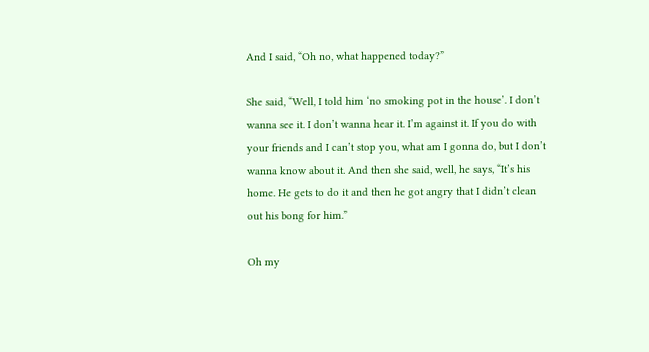And I said, “Oh no, what happened today?”

She said, “Well, I told him ‘no smoking pot in the house’. I don’t wanna see it. I don’t wanna hear it. I’m against it. If you do with your friends and I can’t stop you, what am I gonna do, but I don’t wanna know about it. And then she said, well, he says, “It’s his home. He gets to do it and then he got angry that I didn’t clean out his bong for him.”

Oh my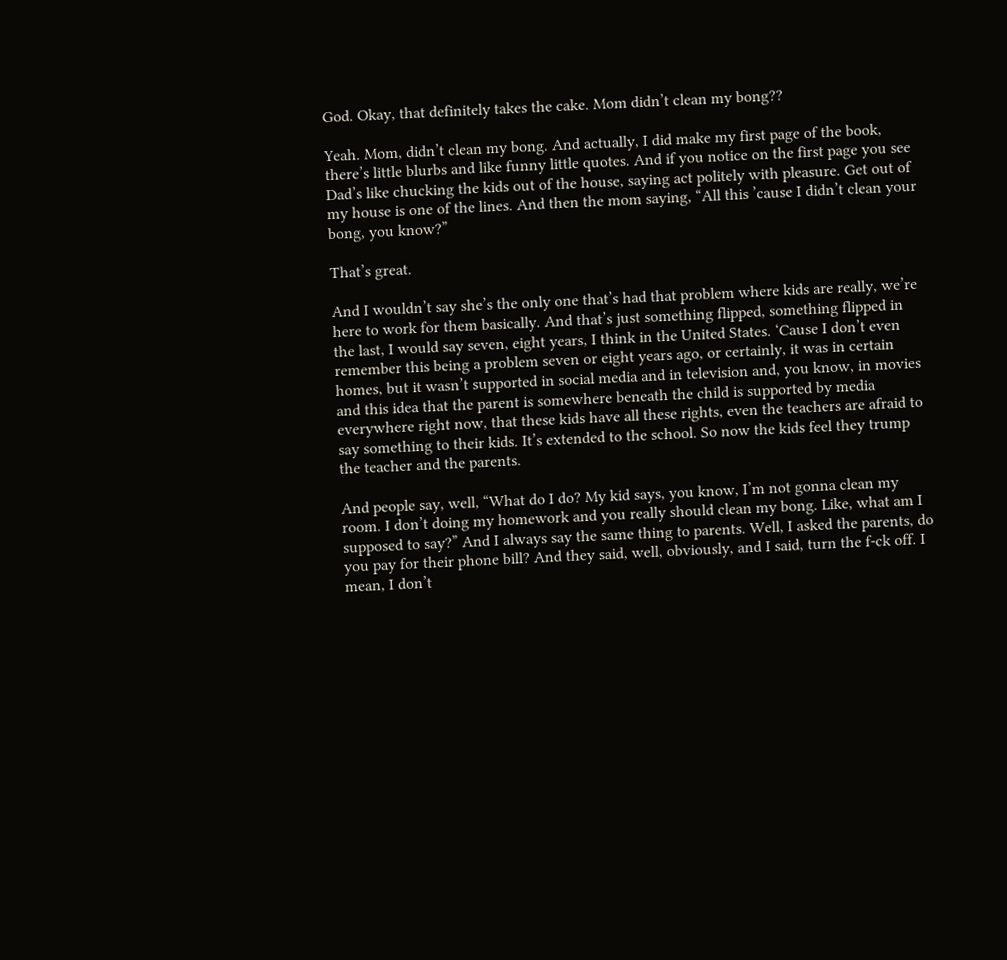God. Okay, that definitely takes the cake. Mom didn’t clean my bong??

Yeah. Mom, didn’t clean my bong. And actually, I did make my first page of the book, there’s little blurbs and like funny little quotes. And if you notice on the first page you see Dad’s like chucking the kids out of the house, saying act politely with pleasure. Get out of my house is one of the lines. And then the mom saying, “All this ’cause I didn’t clean your bong, you know?”

That’s great.

And I wouldn’t say she’s the only one that’s had that problem where kids are really, we’re here to work for them basically. And that’s just something flipped, something flipped in the last, I would say seven, eight years, I think in the United States. ‘Cause I don’t even remember this being a problem seven or eight years ago, or certainly, it was in certain homes, but it wasn’t supported in social media and in television and, you know, in movies and this idea that the parent is somewhere beneath the child is supported by media everywhere right now, that these kids have all these rights, even the teachers are afraid to say something to their kids. It’s extended to the school. So now the kids feel they trump the teacher and the parents.

And people say, well, “What do I do? My kid says, you know, I’m not gonna clean my room. I don’t doing my homework and you really should clean my bong. Like, what am I supposed to say?” And I always say the same thing to parents. Well, I asked the parents, do you pay for their phone bill? And they said, well, obviously, and I said, turn the f-ck off. I mean, I don’t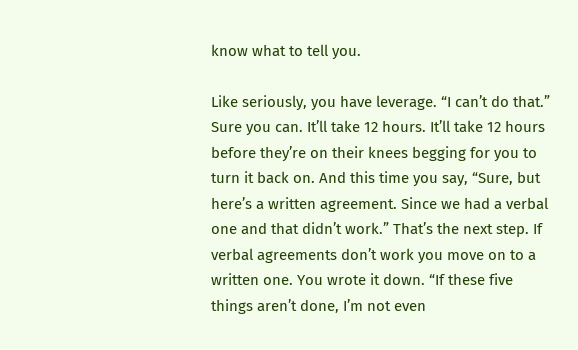know what to tell you.

Like seriously, you have leverage. “I can’t do that.” Sure you can. It’ll take 12 hours. It’ll take 12 hours before they’re on their knees begging for you to turn it back on. And this time you say, “Sure, but here’s a written agreement. Since we had a verbal one and that didn’t work.” That’s the next step. If verbal agreements don’t work you move on to a written one. You wrote it down. “If these five things aren’t done, I’m not even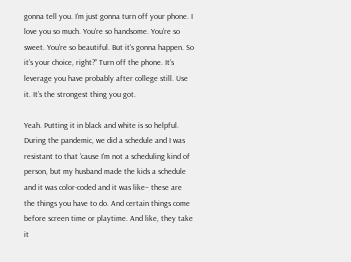gonna tell you. I’m just gonna turn off your phone. I love you so much. You’re so handsome. You’re so sweet. You’re so beautiful. But it’s gonna happen. So it’s your choice, right?” Turn off the phone. It’s leverage you have probably after college still. Use it. It’s the strongest thing you got.

Yeah. Putting it in black and white is so helpful. During the pandemic, we did a schedule and I was resistant to that ’cause I’m not a scheduling kind of person, but my husband made the kids a schedule and it was color-coded and it was like– these are the things you have to do. And certain things come before screen time or playtime. And like, they take it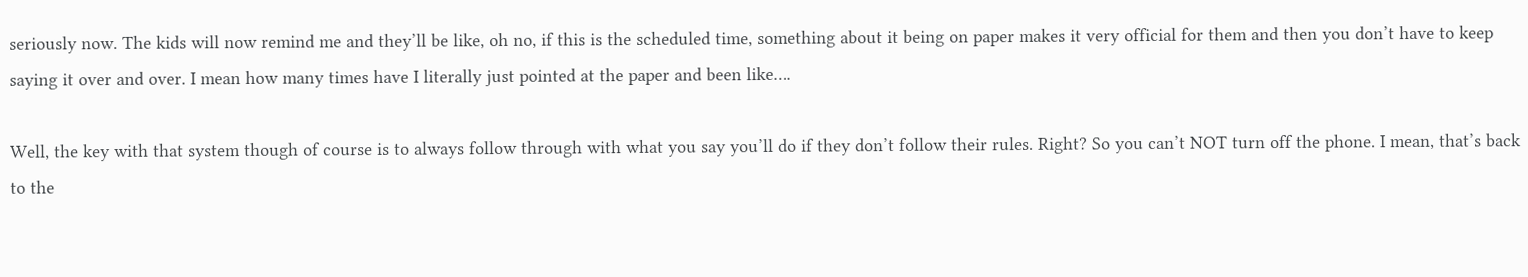seriously now. The kids will now remind me and they’ll be like, oh no, if this is the scheduled time, something about it being on paper makes it very official for them and then you don’t have to keep saying it over and over. I mean how many times have I literally just pointed at the paper and been like….

Well, the key with that system though of course is to always follow through with what you say you’ll do if they don’t follow their rules. Right? So you can’t NOT turn off the phone. I mean, that’s back to the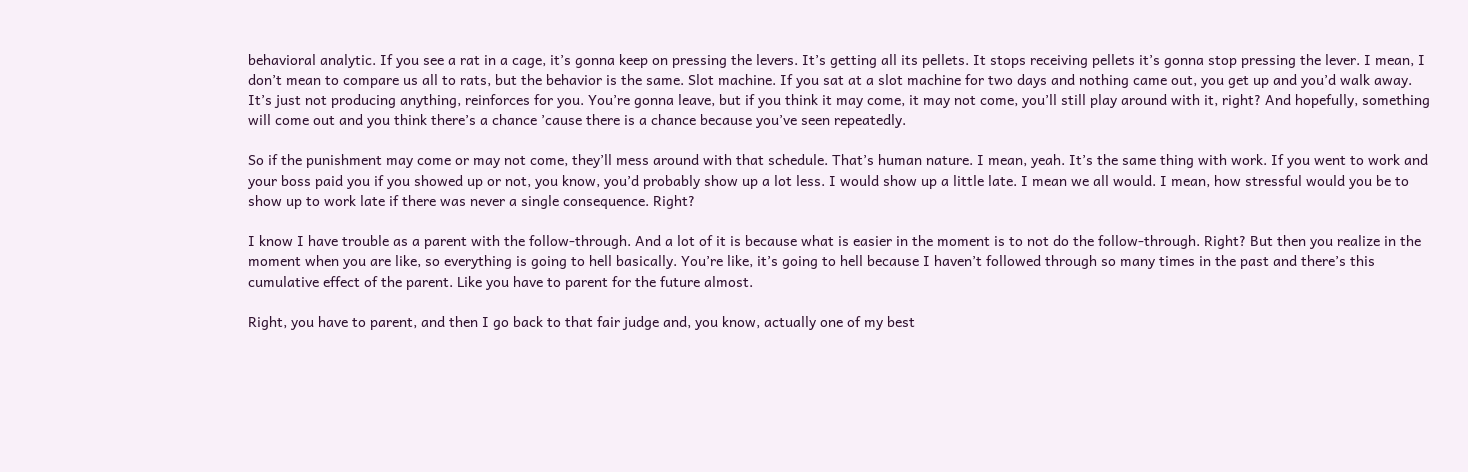behavioral analytic. If you see a rat in a cage, it’s gonna keep on pressing the levers. It’s getting all its pellets. It stops receiving pellets it’s gonna stop pressing the lever. I mean, I don’t mean to compare us all to rats, but the behavior is the same. Slot machine. If you sat at a slot machine for two days and nothing came out, you get up and you’d walk away. It’s just not producing anything, reinforces for you. You’re gonna leave, but if you think it may come, it may not come, you’ll still play around with it, right? And hopefully, something will come out and you think there’s a chance ’cause there is a chance because you’ve seen repeatedly.

So if the punishment may come or may not come, they’ll mess around with that schedule. That’s human nature. I mean, yeah. It’s the same thing with work. If you went to work and your boss paid you if you showed up or not, you know, you’d probably show up a lot less. I would show up a little late. I mean we all would. I mean, how stressful would you be to show up to work late if there was never a single consequence. Right?

I know I have trouble as a parent with the follow-through. And a lot of it is because what is easier in the moment is to not do the follow-through. Right? But then you realize in the moment when you are like, so everything is going to hell basically. You’re like, it’s going to hell because I haven’t followed through so many times in the past and there’s this cumulative effect of the parent. Like you have to parent for the future almost.

Right, you have to parent, and then I go back to that fair judge and, you know, actually one of my best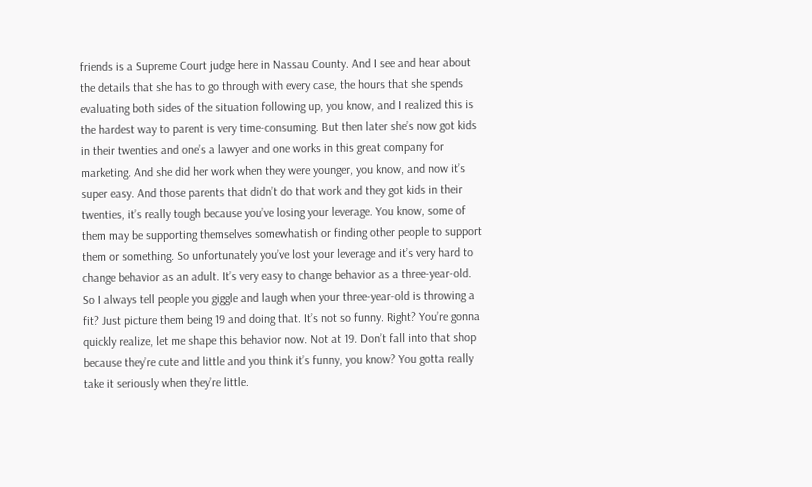friends is a Supreme Court judge here in Nassau County. And I see and hear about the details that she has to go through with every case, the hours that she spends evaluating both sides of the situation following up, you know, and I realized this is the hardest way to parent is very time-consuming. But then later she’s now got kids in their twenties and one’s a lawyer and one works in this great company for marketing. And she did her work when they were younger, you know, and now it’s super easy. And those parents that didn’t do that work and they got kids in their twenties, it’s really tough because you’ve losing your leverage. You know, some of them may be supporting themselves somewhatish or finding other people to support them or something. So unfortunately you’ve lost your leverage and it’s very hard to change behavior as an adult. It’s very easy to change behavior as a three-year-old. So I always tell people you giggle and laugh when your three-year-old is throwing a fit? Just picture them being 19 and doing that. It’s not so funny. Right? You’re gonna quickly realize, let me shape this behavior now. Not at 19. Don’t fall into that shop because they’re cute and little and you think it’s funny, you know? You gotta really take it seriously when they’re little.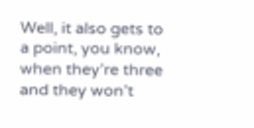Well, it also gets to a point, you know, when they’re three and they won’t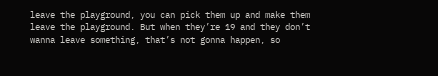leave the playground, you can pick them up and make them leave the playground. But when they’re 19 and they don’t wanna leave something, that’s not gonna happen, so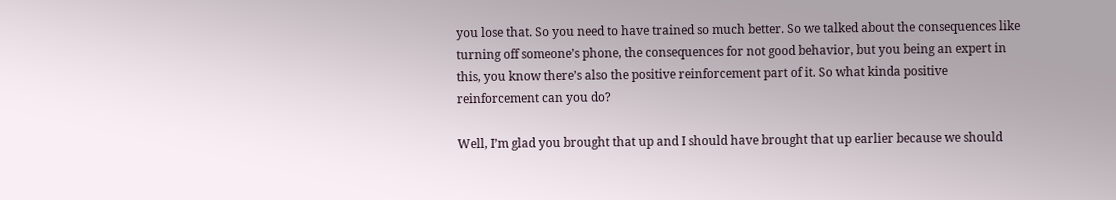you lose that. So you need to have trained so much better. So we talked about the consequences like turning off someone’s phone, the consequences for not good behavior, but you being an expert in this, you know there’s also the positive reinforcement part of it. So what kinda positive reinforcement can you do?

Well, I’m glad you brought that up and I should have brought that up earlier because we should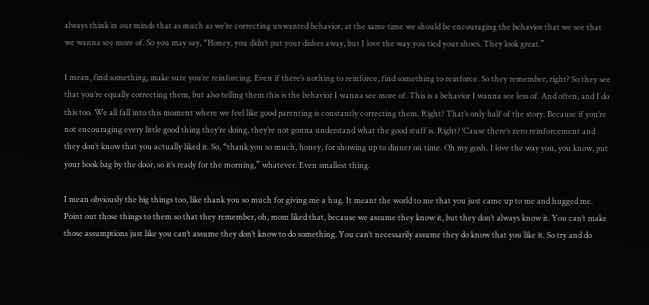always think in our minds that as much as we’re correcting unwanted behavior, at the same time we should be encouraging the behavior that we see that we wanna see more of. So you may say, “Honey, you didn’t put your dishes away, but I love the way you tied your shoes. They look great.”

I mean, find something, make sure you’re reinforcing. Even if there’s nothing to reinforce, find something to reinforce. So they remember, right? So they see that you’re equally correcting them, but also telling them this is the behavior I wanna see more of. This is a behavior I wanna see less of. And often, and I do this too. We all fall into this moment where we feel like good parenting is constantly correcting them. Right? That’s only half of the story. Because if you’re not encouraging every little good thing they’re doing, they’re not gonna understand what the good stuff is. Right? ‘Cause there’s zero reinforcement and they don’t know that you actually liked it. So, “thank you so much, honey, for showing up to dinner on time. Oh my gosh. I love the way you, you know, put your book bag by the door, so it’s ready for the morning,” whatever. Even smallest thing.

I mean obviously the big things too, like thank you so much for giving me a hug. It meant the world to me that you just came up to me and hugged me. Point out those things to them so that they remember, oh, mom liked that, because we assume they know it, but they don’t always know it. You can’t make those assumptions just like you can’t assume they don’t know to do something. You can’t necessarily assume they do know that you like it. So try and do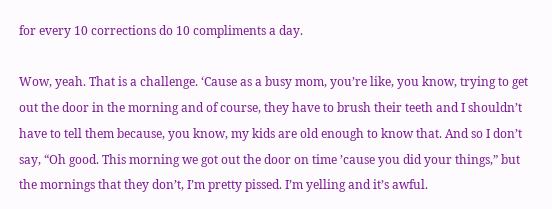for every 10 corrections do 10 compliments a day.

Wow, yeah. That is a challenge. ‘Cause as a busy mom, you’re like, you know, trying to get out the door in the morning and of course, they have to brush their teeth and I shouldn’t have to tell them because, you know, my kids are old enough to know that. And so I don’t say, “Oh good. This morning we got out the door on time ’cause you did your things,” but the mornings that they don’t, I’m pretty pissed. I’m yelling and it’s awful.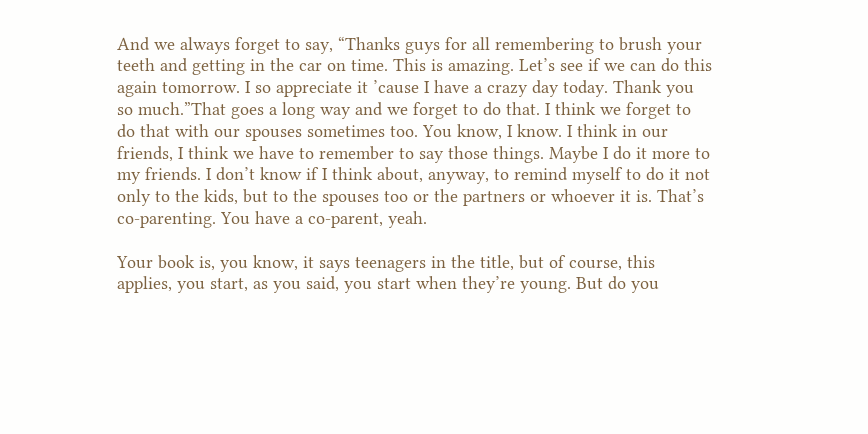And we always forget to say, “Thanks guys for all remembering to brush your teeth and getting in the car on time. This is amazing. Let’s see if we can do this again tomorrow. I so appreciate it ’cause I have a crazy day today. Thank you so much.”That goes a long way and we forget to do that. I think we forget to do that with our spouses sometimes too. You know, I know. I think in our friends, I think we have to remember to say those things. Maybe I do it more to my friends. I don’t know if I think about, anyway, to remind myself to do it not only to the kids, but to the spouses too or the partners or whoever it is. That’s co-parenting. You have a co-parent, yeah.

Your book is, you know, it says teenagers in the title, but of course, this applies, you start, as you said, you start when they’re young. But do you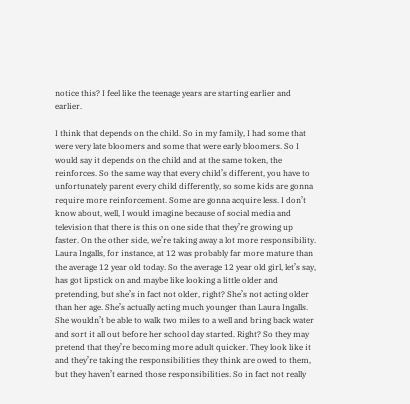notice this? I feel like the teenage years are starting earlier and earlier.

I think that depends on the child. So in my family, I had some that were very late bloomers and some that were early bloomers. So I would say it depends on the child and at the same token, the reinforces. So the same way that every child’s different, you have to unfortunately parent every child differently, so some kids are gonna require more reinforcement. Some are gonna acquire less. I don’t know about, well, I would imagine because of social media and television that there is this on one side that they’re growing up faster. On the other side, we’re taking away a lot more responsibility. Laura Ingalls, for instance, at 12 was probably far more mature than the average 12 year old today. So the average 12 year old girl, let’s say, has got lipstick on and maybe like looking a little older and pretending, but she’s in fact not older, right? She’s not acting older than her age. She’s actually acting much younger than Laura Ingalls. She wouldn’t be able to walk two miles to a well and bring back water and sort it all out before her school day started. Right? So they may pretend that they’re becoming more adult quicker. They look like it and they’re taking the responsibilities they think are owed to them, but they haven’t earned those responsibilities. So in fact not really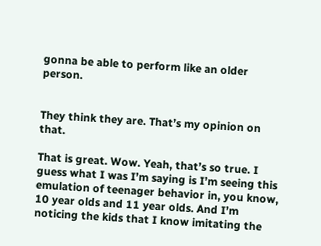gonna be able to perform like an older person.


They think they are. That’s my opinion on that.

That is great. Wow. Yeah, that’s so true. I guess what I was I’m saying is I’m seeing this emulation of teenager behavior in, you know, 10 year olds and 11 year olds. And I’m noticing the kids that I know imitating the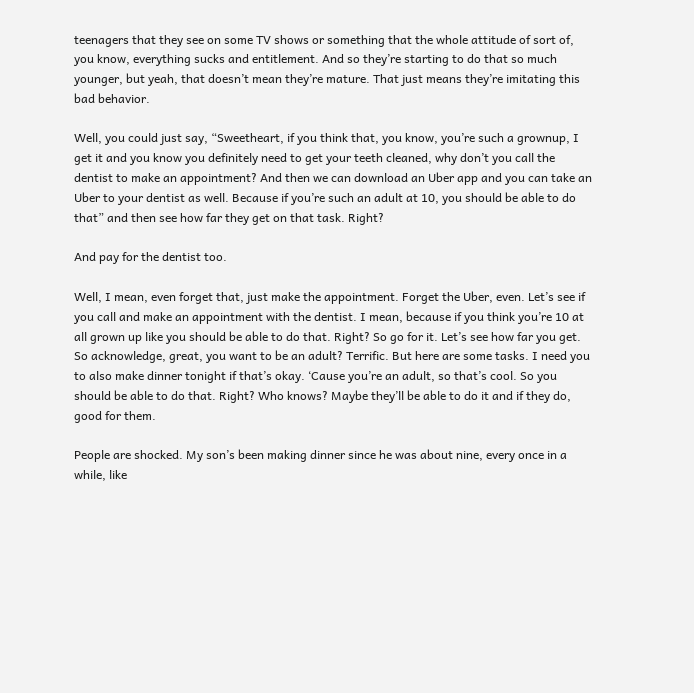teenagers that they see on some TV shows or something that the whole attitude of sort of, you know, everything sucks and entitlement. And so they’re starting to do that so much younger, but yeah, that doesn’t mean they’re mature. That just means they’re imitating this bad behavior.

Well, you could just say, “Sweetheart, if you think that, you know, you’re such a grownup, I get it and you know you definitely need to get your teeth cleaned, why don’t you call the dentist to make an appointment? And then we can download an Uber app and you can take an Uber to your dentist as well. Because if you’re such an adult at 10, you should be able to do that” and then see how far they get on that task. Right?

And pay for the dentist too.

Well, I mean, even forget that, just make the appointment. Forget the Uber, even. Let’s see if you call and make an appointment with the dentist. I mean, because if you think you’re 10 at all grown up like you should be able to do that. Right? So go for it. Let’s see how far you get. So acknowledge, great, you want to be an adult? Terrific. But here are some tasks. I need you to also make dinner tonight if that’s okay. ‘Cause you’re an adult, so that’s cool. So you should be able to do that. Right? Who knows? Maybe they’ll be able to do it and if they do, good for them.

People are shocked. My son’s been making dinner since he was about nine, every once in a while, like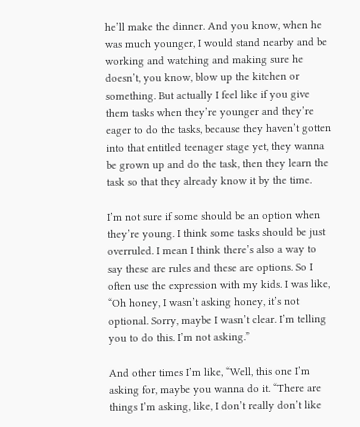he’ll make the dinner. And you know, when he was much younger, I would stand nearby and be working and watching and making sure he doesn’t, you know, blow up the kitchen or something. But actually I feel like if you give them tasks when they’re younger and they’re eager to do the tasks, because they haven’t gotten into that entitled teenager stage yet, they wanna be grown up and do the task, then they learn the task so that they already know it by the time.

I’m not sure if some should be an option when they’re young. I think some tasks should be just overruled. I mean I think there’s also a way to say these are rules and these are options. So I often use the expression with my kids. I was like, “Oh honey, I wasn’t asking honey, it’s not optional. Sorry, maybe I wasn’t clear. I’m telling you to do this. I’m not asking.”

And other times I’m like, “Well, this one I’m asking for, maybe you wanna do it. “There are things I’m asking, like, I don’t really don’t like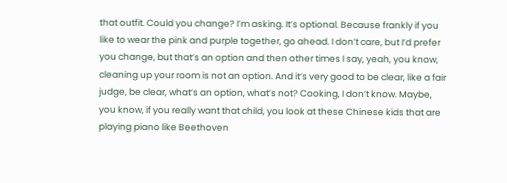that outfit. Could you change? I’m asking. It’s optional. Because frankly if you like to wear the pink and purple together, go ahead. I don’t care, but I’d prefer you change, but that’s an option and then other times I say, yeah, you know, cleaning up your room is not an option. And it’s very good to be clear, like a fair judge, be clear, what’s an option, what’s not? Cooking, I don’t know. Maybe, you know, if you really want that child, you look at these Chinese kids that are playing piano like Beethoven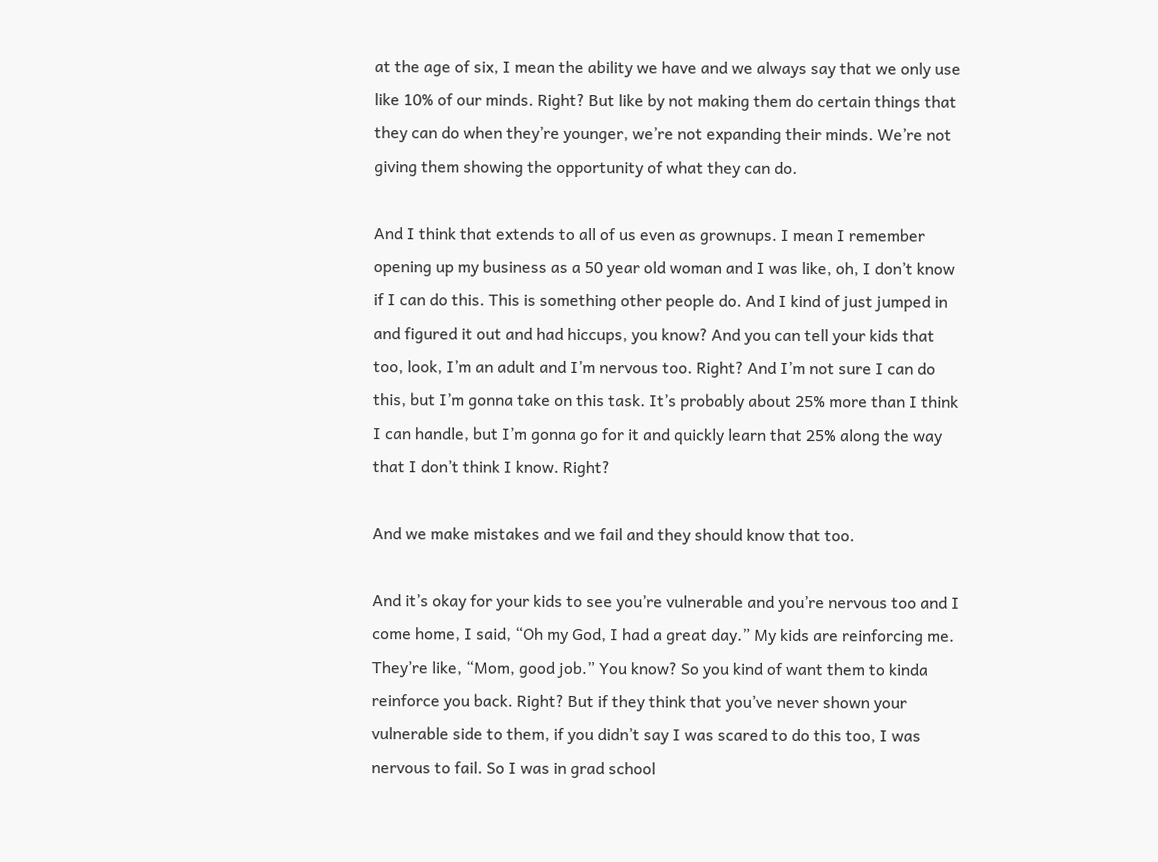at the age of six, I mean the ability we have and we always say that we only use like 10% of our minds. Right? But like by not making them do certain things that they can do when they’re younger, we’re not expanding their minds. We’re not giving them showing the opportunity of what they can do.

And I think that extends to all of us even as grownups. I mean I remember opening up my business as a 50 year old woman and I was like, oh, I don’t know if I can do this. This is something other people do. And I kind of just jumped in and figured it out and had hiccups, you know? And you can tell your kids that too, look, I’m an adult and I’m nervous too. Right? And I’m not sure I can do this, but I’m gonna take on this task. It’s probably about 25% more than I think I can handle, but I’m gonna go for it and quickly learn that 25% along the way that I don’t think I know. Right?

And we make mistakes and we fail and they should know that too.

And it’s okay for your kids to see you’re vulnerable and you’re nervous too and I come home, I said, “Oh my God, I had a great day.” My kids are reinforcing me. They’re like, “Mom, good job.” You know? So you kind of want them to kinda reinforce you back. Right? But if they think that you’ve never shown your vulnerable side to them, if you didn’t say I was scared to do this too, I was nervous to fail. So I was in grad school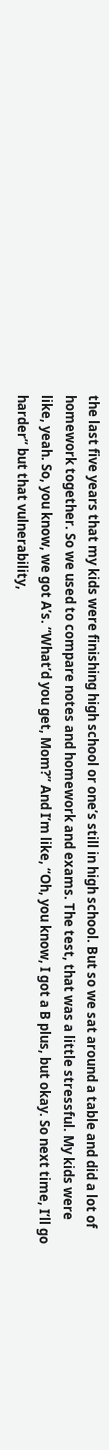the last five years that my kids were finishing high school or one’s still in high school. But so we sat around a table and did a lot of homework together. So we used to compare notes and homework and exams. The test, that was a little stressful. My kids were like, yeah. So, you know, we got A’s. “What’d you get, Mom?” And I’m like, “Oh, you know, I got a B plus, but okay. So next time, I’ll go harder” but that vulnerability,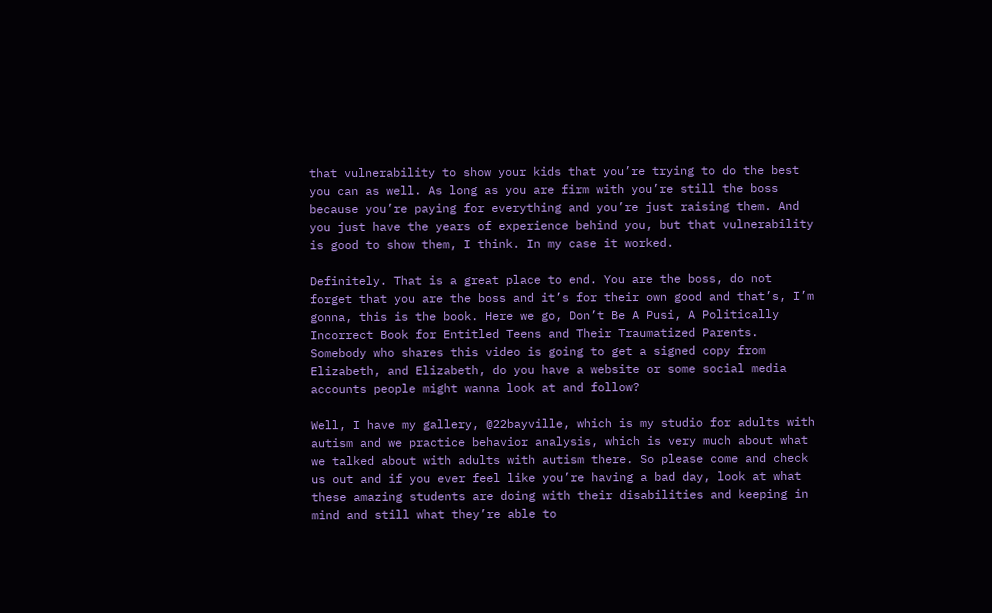that vulnerability to show your kids that you’re trying to do the best you can as well. As long as you are firm with you’re still the boss because you’re paying for everything and you’re just raising them. And you just have the years of experience behind you, but that vulnerability is good to show them, I think. In my case it worked.

Definitely. That is a great place to end. You are the boss, do not forget that you are the boss and it’s for their own good and that’s, I’m gonna, this is the book. Here we go, Don’t Be A Pusi, A Politically Incorrect Book for Entitled Teens and Their Traumatized Parents. Somebody who shares this video is going to get a signed copy from Elizabeth, and Elizabeth, do you have a website or some social media accounts people might wanna look at and follow?

Well, I have my gallery, @22bayville, which is my studio for adults with autism and we practice behavior analysis, which is very much about what we talked about with adults with autism there. So please come and check us out and if you ever feel like you’re having a bad day, look at what these amazing students are doing with their disabilities and keeping in mind and still what they’re able to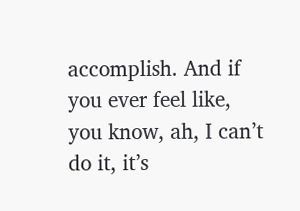accomplish. And if you ever feel like, you know, ah, I can’t do it, it’s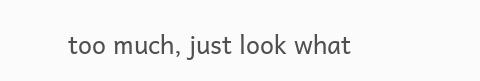too much, just look what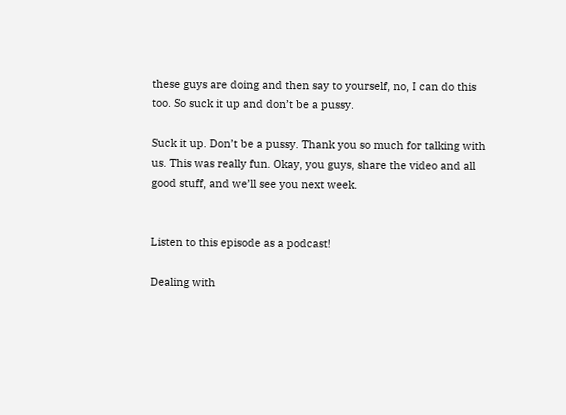these guys are doing and then say to yourself, no, I can do this too. So suck it up and don’t be a pussy.

Suck it up. Don’t be a pussy. Thank you so much for talking with us. This was really fun. Okay, you guys, share the video and all good stuff, and we’ll see you next week.


Listen to this episode as a podcast!

Dealing with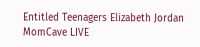Entitled Teenagers Elizabeth Jordan MomCave LIVE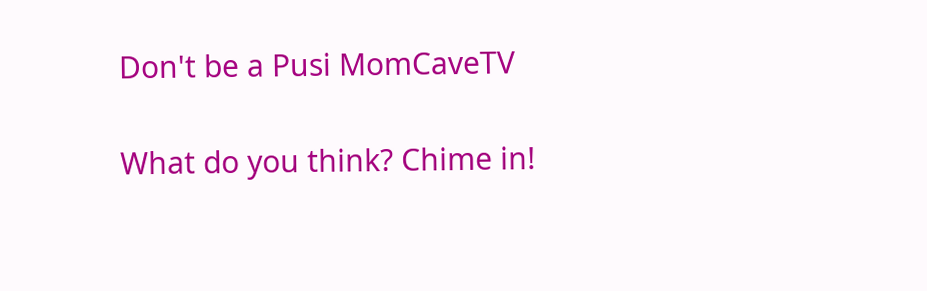Don't be a Pusi MomCaveTV

What do you think? Chime in!